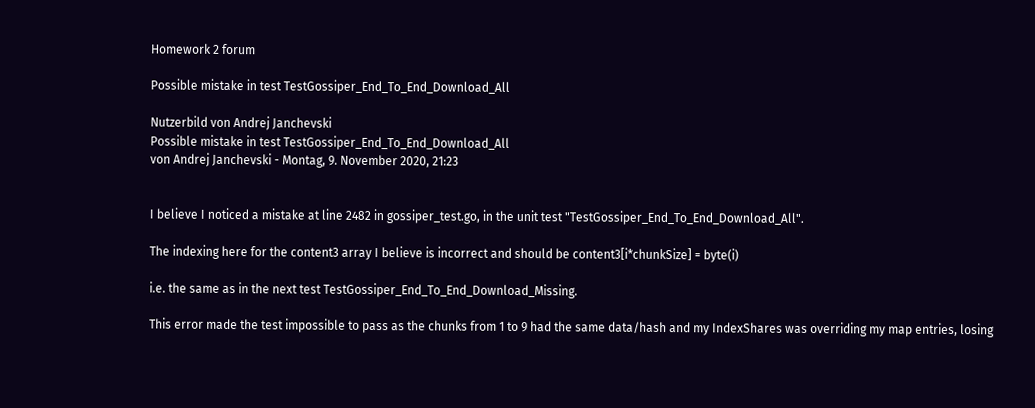Homework 2 forum

Possible mistake in test TestGossiper_End_To_End_Download_All

Nutzerbild von Andrej Janchevski
Possible mistake in test TestGossiper_End_To_End_Download_All
von Andrej Janchevski - Montag, 9. November 2020, 21:23


I believe I noticed a mistake at line 2482 in gossiper_test.go, in the unit test "TestGossiper_End_To_End_Download_All".

The indexing here for the content3 array I believe is incorrect and should be content3[i*chunkSize] = byte(i)

i.e. the same as in the next test TestGossiper_End_To_End_Download_Missing.

This error made the test impossible to pass as the chunks from 1 to 9 had the same data/hash and my IndexShares was overriding my map entries, losing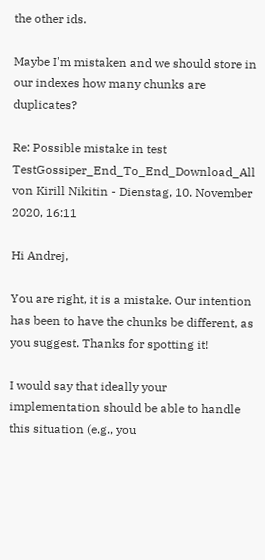the other ids.

Maybe I'm mistaken and we should store in our indexes how many chunks are duplicates?

Re: Possible mistake in test TestGossiper_End_To_End_Download_All
von Kirill Nikitin - Dienstag, 10. November 2020, 16:11

Hi Andrej,

You are right, it is a mistake. Our intention has been to have the chunks be different, as you suggest. Thanks for spotting it!

I would say that ideally your implementation should be able to handle this situation (e.g., you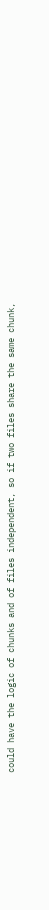could have the logic of chunks and of files independent, so if two files share the same chunk,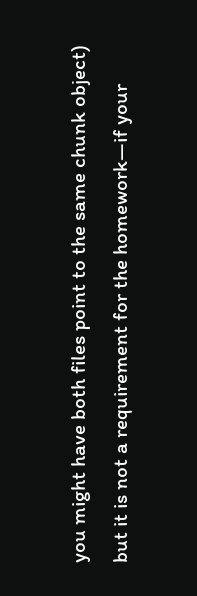you might have both files point to the same chunk object) but it is not a requirement for the homework—if your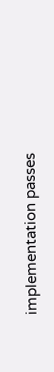implementation passes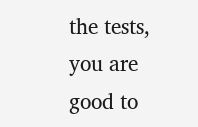the tests, you are good to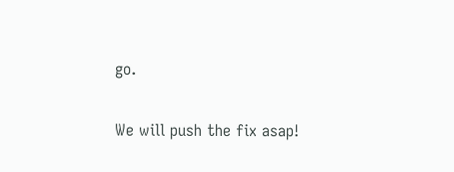go.

We will push the fix asap!